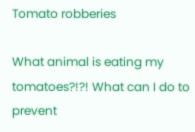Tomato robberies

What animal is eating my tomatoes?!?! What can I do to prevent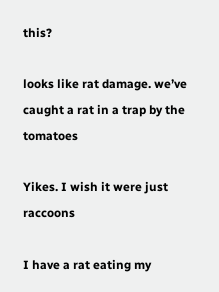this?

looks like rat damage. we’ve caught a rat in a trap by the tomatoes

Yikes. I wish it were just raccoons

I have a rat eating my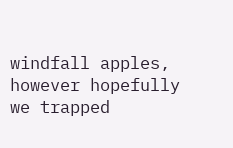windfall apples, however hopefully we trapped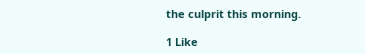the culprit this morning.

1 Like